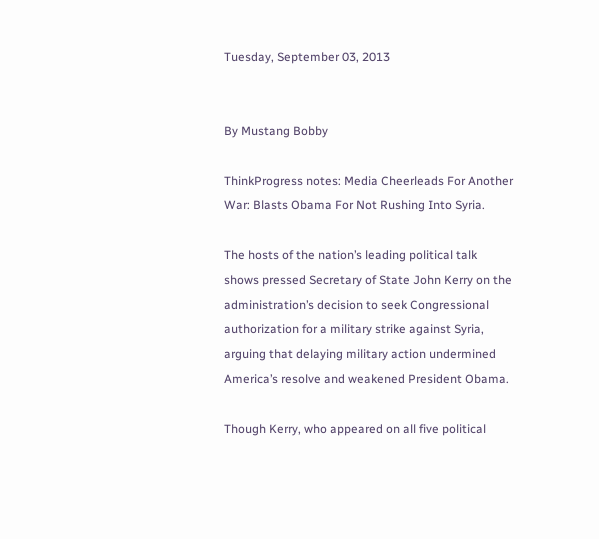Tuesday, September 03, 2013


By Mustang Bobby

ThinkProgress notes: Media Cheerleads For Another War: Blasts Obama For Not Rushing Into Syria.

The hosts of the nation’s leading political talk shows pressed Secretary of State John Kerry on the administration’s decision to seek Congressional authorization for a military strike against Syria, arguing that delaying military action undermined America’s resolve and weakened President Obama.

Though Kerry, who appeared on all five political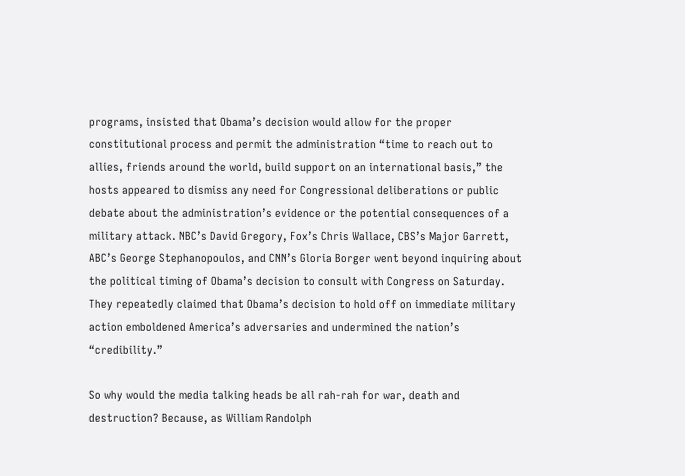programs, insisted that Obama’s decision would allow for the proper constitutional process and permit the administration “time to reach out to allies, friends around the world, build support on an international basis,” the hosts appeared to dismiss any need for Congressional deliberations or public debate about the administration’s evidence or the potential consequences of a military attack. NBC’s David Gregory, Fox’s Chris Wallace, CBS’s Major Garrett, ABC’s George Stephanopoulos, and CNN’s Gloria Borger went beyond inquiring about the political timing of Obama’s decision to consult with Congress on Saturday. They repeatedly claimed that Obama’s decision to hold off on immediate military action emboldened America’s adversaries and undermined the nation’s “credibility.”

So why would the media talking heads be all rah-rah for war, death and destruction? Because, as William Randolph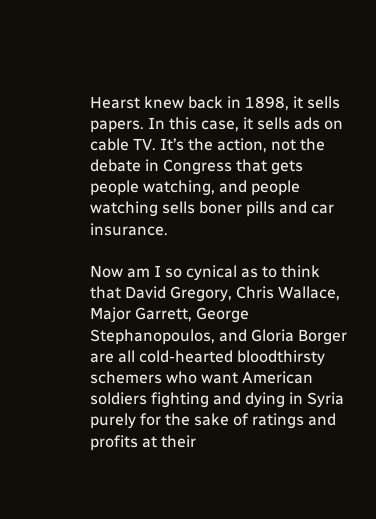Hearst knew back in 1898, it sells papers. In this case, it sells ads on cable TV. It’s the action, not the debate in Congress that gets people watching, and people watching sells boner pills and car insurance.

Now am I so cynical as to think that David Gregory, Chris Wallace, Major Garrett, George Stephanopoulos, and Gloria Borger are all cold-hearted bloodthirsty schemers who want American soldiers fighting and dying in Syria purely for the sake of ratings and profits at their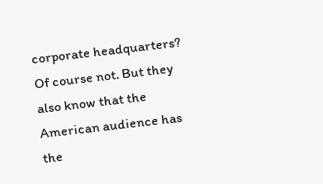corporate headquarters? Of course not. But they also know that the American audience has the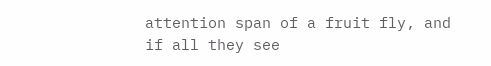attention span of a fruit fly, and if all they see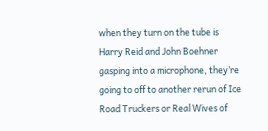when they turn on the tube is Harry Reid and John Boehner gasping into a microphone, they’re going to off to another rerun of Ice Road Truckers or Real Wives of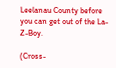Leelanau County before you can get out of the La-Z-Boy.

(Cross-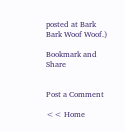posted at Bark Bark Woof Woof.)

Bookmark and Share


Post a Comment

<< Home